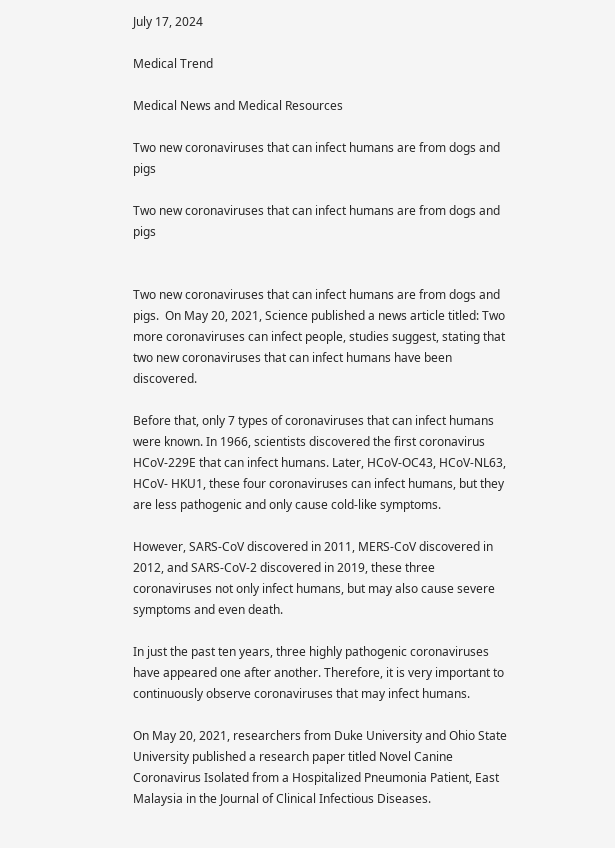July 17, 2024

Medical Trend

Medical News and Medical Resources

Two new coronaviruses that can infect humans are from dogs and pigs

Two new coronaviruses that can infect humans are from dogs and pigs


Two new coronaviruses that can infect humans are from dogs and pigs.  On May 20, 2021, Science published a news article titled: Two more coronaviruses can infect people, studies suggest, stating that two new coronaviruses that can infect humans have been discovered.

Before that, only 7 types of coronaviruses that can infect humans were known. In 1966, scientists discovered the first coronavirus HCoV-229E that can infect humans. Later, HCoV-OC43, HCoV-NL63, HCoV- HKU1, these four coronaviruses can infect humans, but they are less pathogenic and only cause cold-like symptoms.

However, SARS-CoV discovered in 2011, MERS-CoV discovered in 2012, and SARS-CoV-2 discovered in 2019, these three coronaviruses not only infect humans, but may also cause severe symptoms and even death.

In just the past ten years, three highly pathogenic coronaviruses have appeared one after another. Therefore, it is very important to continuously observe coronaviruses that may infect humans.

On May 20, 2021, researchers from Duke University and Ohio State University published a research paper titled Novel Canine Coronavirus Isolated from a Hospitalized Pneumonia Patient, East Malaysia in the Journal of Clinical Infectious Diseases.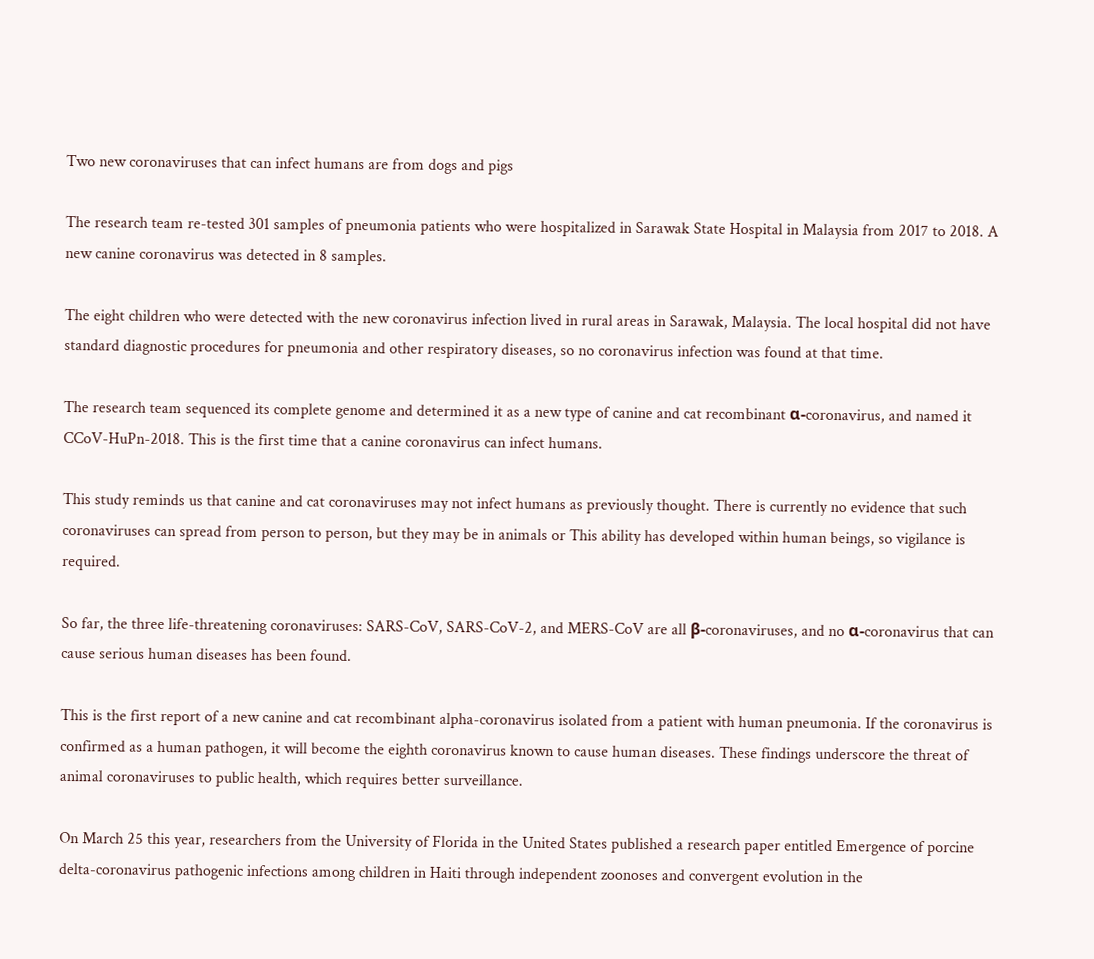Two new coronaviruses that can infect humans are from dogs and pigs

The research team re-tested 301 samples of pneumonia patients who were hospitalized in Sarawak State Hospital in Malaysia from 2017 to 2018. A new canine coronavirus was detected in 8 samples.

The eight children who were detected with the new coronavirus infection lived in rural areas in Sarawak, Malaysia. The local hospital did not have standard diagnostic procedures for pneumonia and other respiratory diseases, so no coronavirus infection was found at that time.

The research team sequenced its complete genome and determined it as a new type of canine and cat recombinant α-coronavirus, and named it CCoV-HuPn-2018. This is the first time that a canine coronavirus can infect humans.

This study reminds us that canine and cat coronaviruses may not infect humans as previously thought. There is currently no evidence that such coronaviruses can spread from person to person, but they may be in animals or This ability has developed within human beings, so vigilance is required.

So far, the three life-threatening coronaviruses: SARS-CoV, SARS-CoV-2, and MERS-CoV are all β-coronaviruses, and no α-coronavirus that can cause serious human diseases has been found.

This is the first report of a new canine and cat recombinant alpha-coronavirus isolated from a patient with human pneumonia. If the coronavirus is confirmed as a human pathogen, it will become the eighth coronavirus known to cause human diseases. These findings underscore the threat of animal coronaviruses to public health, which requires better surveillance.

On March 25 this year, researchers from the University of Florida in the United States published a research paper entitled Emergence of porcine delta-coronavirus pathogenic infections among children in Haiti through independent zoonoses and convergent evolution in the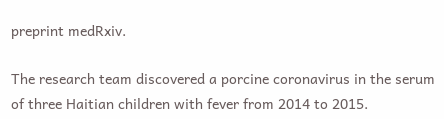preprint medRxiv.

The research team discovered a porcine coronavirus in the serum of three Haitian children with fever from 2014 to 2015.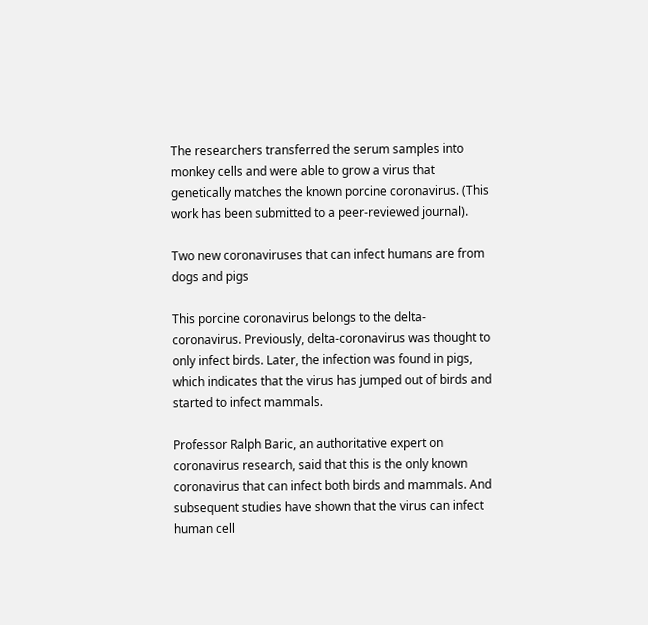The researchers transferred the serum samples into monkey cells and were able to grow a virus that genetically matches the known porcine coronavirus. (This work has been submitted to a peer-reviewed journal).

Two new coronaviruses that can infect humans are from dogs and pigs

This porcine coronavirus belongs to the delta-coronavirus. Previously, delta-coronavirus was thought to only infect birds. Later, the infection was found in pigs, which indicates that the virus has jumped out of birds and started to infect mammals.

Professor Ralph Baric, an authoritative expert on coronavirus research, said that this is the only known coronavirus that can infect both birds and mammals. And subsequent studies have shown that the virus can infect human cell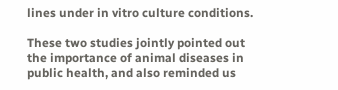lines under in vitro culture conditions.

These two studies jointly pointed out the importance of animal diseases in public health, and also reminded us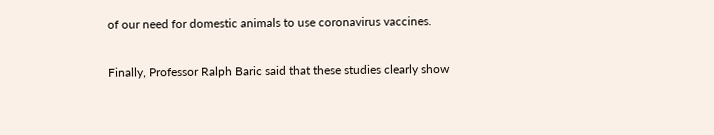of our need for domestic animals to use coronavirus vaccines.

Finally, Professor Ralph Baric said that these studies clearly show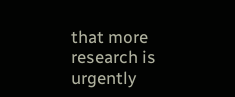that more research is urgently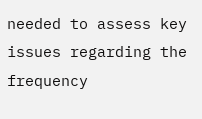needed to assess key issues regarding the frequency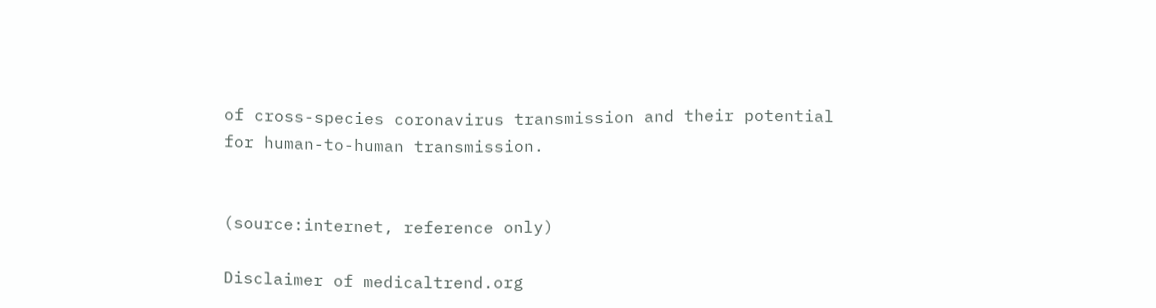of cross-species coronavirus transmission and their potential for human-to-human transmission.


(source:internet, reference only)

Disclaimer of medicaltrend.org